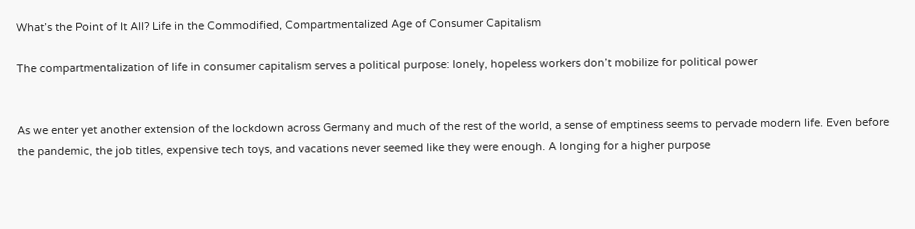What’s the Point of It All? Life in the Commodified, Compartmentalized Age of Consumer Capitalism

The compartmentalization of life in consumer capitalism serves a political purpose: lonely, hopeless workers don’t mobilize for political power


As we enter yet another extension of the lockdown across Germany and much of the rest of the world, a sense of emptiness seems to pervade modern life. Even before the pandemic, the job titles, expensive tech toys, and vacations never seemed like they were enough. A longing for a higher purpose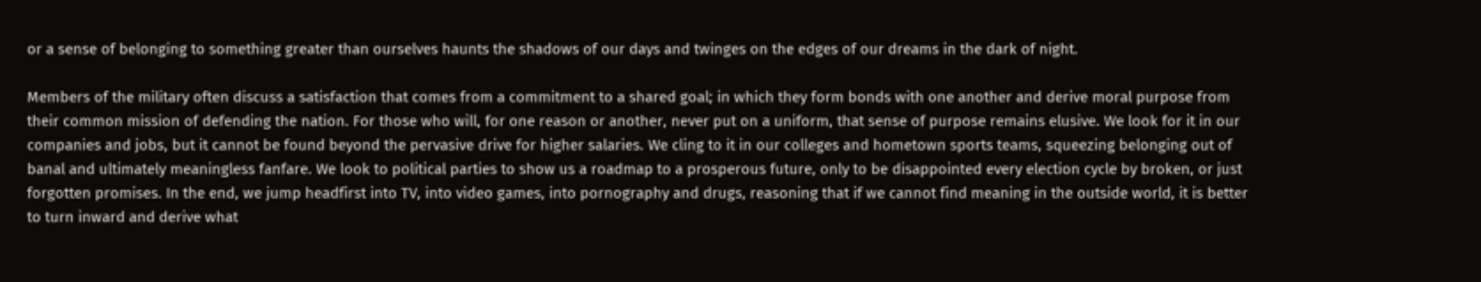or a sense of belonging to something greater than ourselves haunts the shadows of our days and twinges on the edges of our dreams in the dark of night.

Members of the military often discuss a satisfaction that comes from a commitment to a shared goal; in which they form bonds with one another and derive moral purpose from their common mission of defending the nation. For those who will, for one reason or another, never put on a uniform, that sense of purpose remains elusive. We look for it in our companies and jobs, but it cannot be found beyond the pervasive drive for higher salaries. We cling to it in our colleges and hometown sports teams, squeezing belonging out of banal and ultimately meaningless fanfare. We look to political parties to show us a roadmap to a prosperous future, only to be disappointed every election cycle by broken, or just forgotten promises. In the end, we jump headfirst into TV, into video games, into pornography and drugs, reasoning that if we cannot find meaning in the outside world, it is better to turn inward and derive what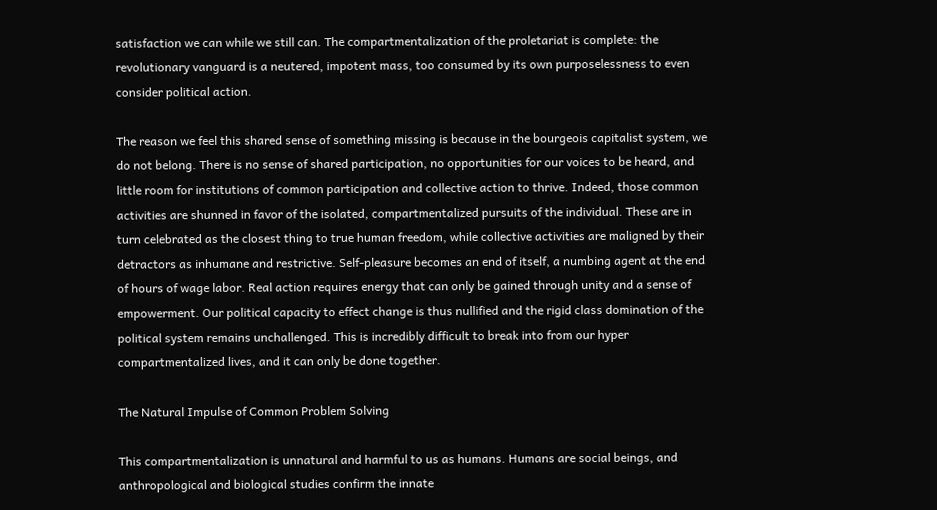satisfaction we can while we still can. The compartmentalization of the proletariat is complete: the revolutionary vanguard is a neutered, impotent mass, too consumed by its own purposelessness to even consider political action.

The reason we feel this shared sense of something missing is because in the bourgeois capitalist system, we do not belong. There is no sense of shared participation, no opportunities for our voices to be heard, and little room for institutions of common participation and collective action to thrive. Indeed, those common activities are shunned in favor of the isolated, compartmentalized pursuits of the individual. These are in turn celebrated as the closest thing to true human freedom, while collective activities are maligned by their detractors as inhumane and restrictive. Self-pleasure becomes an end of itself, a numbing agent at the end of hours of wage labor. Real action requires energy that can only be gained through unity and a sense of empowerment. Our political capacity to effect change is thus nullified and the rigid class domination of the political system remains unchallenged. This is incredibly difficult to break into from our hyper compartmentalized lives, and it can only be done together.

The Natural Impulse of Common Problem Solving

This compartmentalization is unnatural and harmful to us as humans. Humans are social beings, and anthropological and biological studies confirm the innate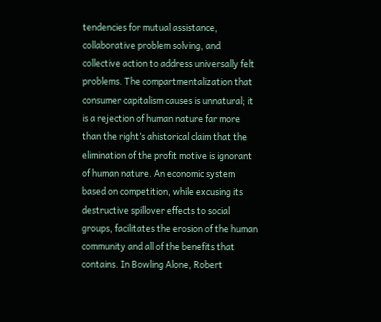tendencies for mutual assistance, collaborative problem solving, and collective action to address universally felt problems. The compartmentalization that consumer capitalism causes is unnatural; it is a rejection of human nature far more than the right’s ahistorical claim that the elimination of the profit motive is ignorant of human nature. An economic system based on competition, while excusing its destructive spillover effects to social groups, facilitates the erosion of the human community and all of the benefits that contains. In Bowling Alone, Robert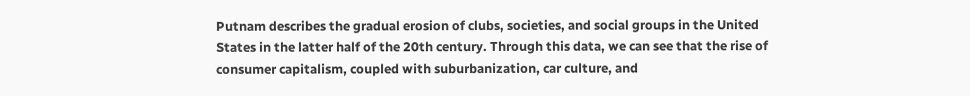Putnam describes the gradual erosion of clubs, societies, and social groups in the United States in the latter half of the 20th century. Through this data, we can see that the rise of consumer capitalism, coupled with suburbanization, car culture, and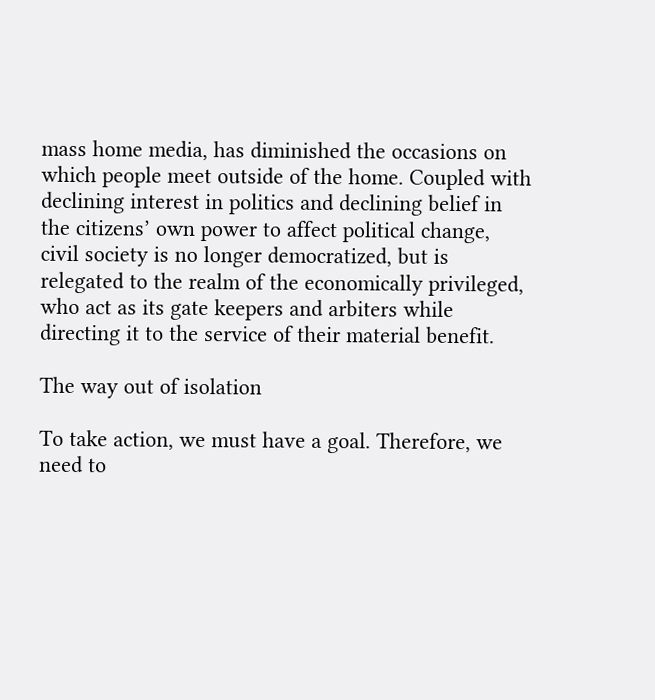mass home media, has diminished the occasions on which people meet outside of the home. Coupled with declining interest in politics and declining belief in the citizens’ own power to affect political change, civil society is no longer democratized, but is relegated to the realm of the economically privileged, who act as its gate keepers and arbiters while directing it to the service of their material benefit.

The way out of isolation

To take action, we must have a goal. Therefore, we need to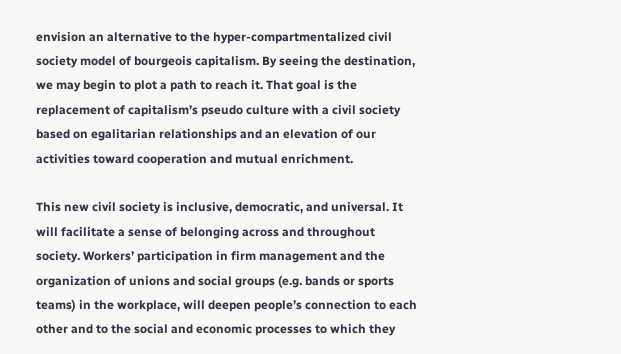envision an alternative to the hyper-compartmentalized civil society model of bourgeois capitalism. By seeing the destination, we may begin to plot a path to reach it. That goal is the replacement of capitalism’s pseudo culture with a civil society based on egalitarian relationships and an elevation of our activities toward cooperation and mutual enrichment.

This new civil society is inclusive, democratic, and universal. It will facilitate a sense of belonging across and throughout society. Workers’ participation in firm management and the organization of unions and social groups (e.g. bands or sports teams) in the workplace, will deepen people’s connection to each other and to the social and economic processes to which they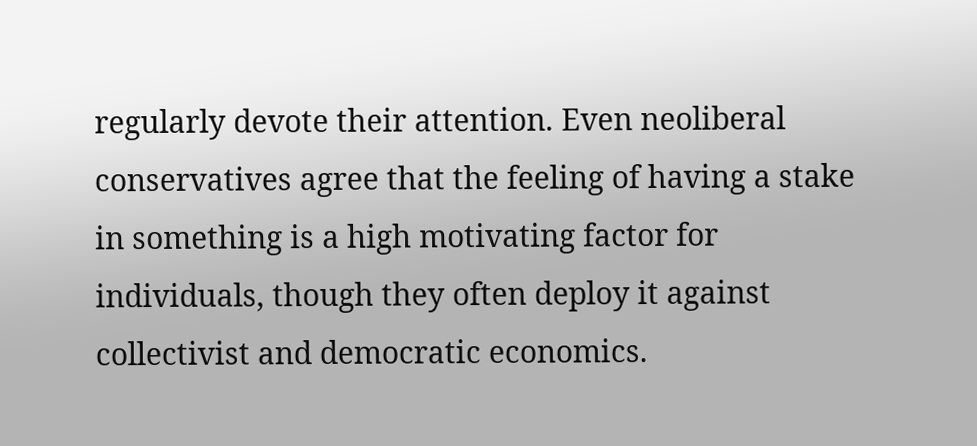regularly devote their attention. Even neoliberal conservatives agree that the feeling of having a stake in something is a high motivating factor for individuals, though they often deploy it against collectivist and democratic economics.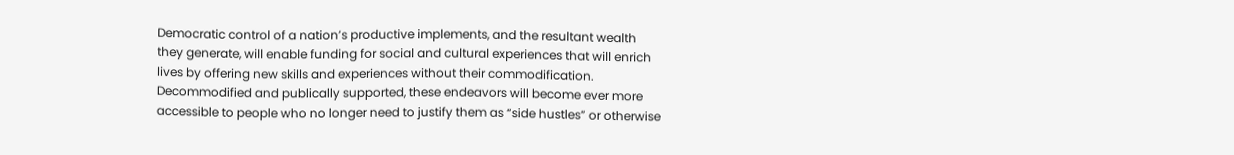Democratic control of a nation’s productive implements, and the resultant wealth they generate, will enable funding for social and cultural experiences that will enrich lives by offering new skills and experiences without their commodification. Decommodified and publically supported, these endeavors will become ever more accessible to people who no longer need to justify them as “side hustles” or otherwise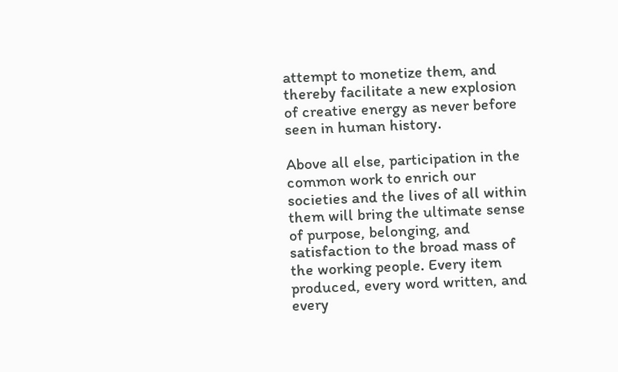attempt to monetize them, and thereby facilitate a new explosion of creative energy as never before seen in human history.

Above all else, participation in the common work to enrich our societies and the lives of all within them will bring the ultimate sense of purpose, belonging, and satisfaction to the broad mass of the working people. Every item produced, every word written, and every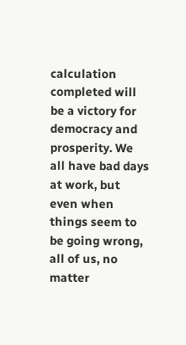calculation completed will be a victory for democracy and prosperity. We all have bad days at work, but even when things seem to be going wrong, all of us, no matter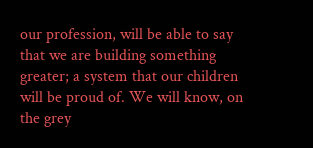our profession, will be able to say that we are building something greater; a system that our children will be proud of. We will know, on the grey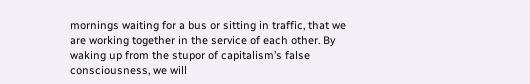mornings waiting for a bus or sitting in traffic, that we are working together in the service of each other. By waking up from the stupor of capitalism’s false consciousness, we will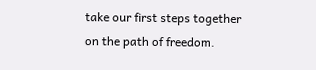take our first steps together on the path of freedom.